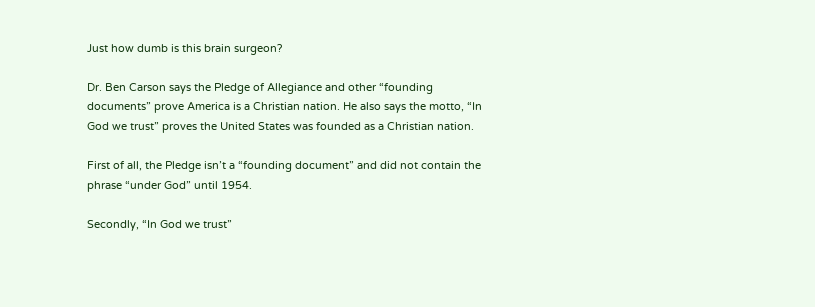Just how dumb is this brain surgeon?

Dr. Ben Carson says the Pledge of Allegiance and other “founding documents” prove America is a Christian nation. He also says the motto, “In God we trust” proves the United States was founded as a Christian nation.

First of all, the Pledge isn’t a “founding document” and did not contain the phrase “under God” until 1954.

Secondly, “In God we trust”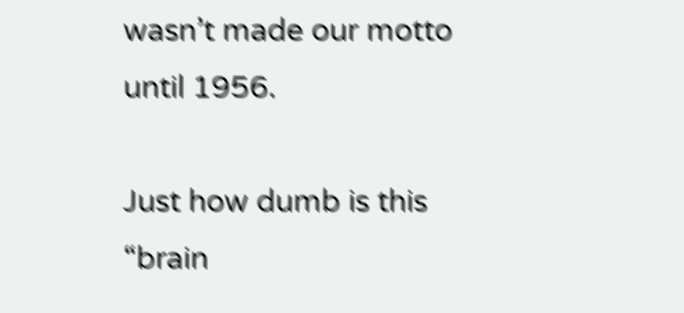wasn’t made our motto until 1956.

Just how dumb is this “brain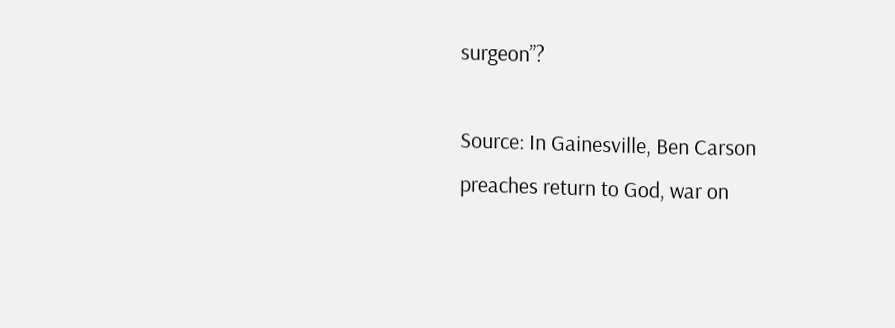surgeon”?

Source: In Gainesville, Ben Carson preaches return to God, war on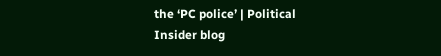the ‘PC police’ | Political Insider blog